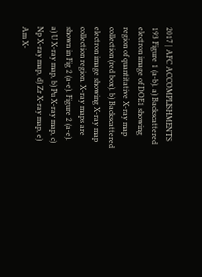2017 | AFC ACCOMPLISHMENTS 193 Figure 1 (a-b). a) Backscattered electron image of DOE1 showing region of quantitative X-ray map collection (red box). b) Backscattered electron image showing X-ray map collection region. X-ray maps are shown in Fig 2 (a-e). Figure 2 (a-e). a) U X-ray map, b) Pu X-ray map, c) Np X-ray map, d) Zr X-ray map, e) Am X-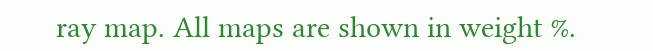ray map. All maps are shown in weight %.